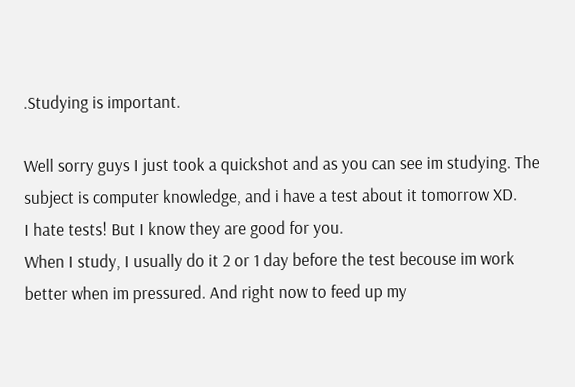.Studying is important.

Well sorry guys I just took a quickshot and as you can see im studying. The subject is computer knowledge, and i have a test about it tomorrow XD.
I hate tests! But I know they are good for you.
When I study, I usually do it 2 or 1 day before the test becouse im work better when im pressured. And right now to feed up my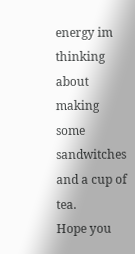energy im thinking about making some sandwitches and a cup of tea.
Hope you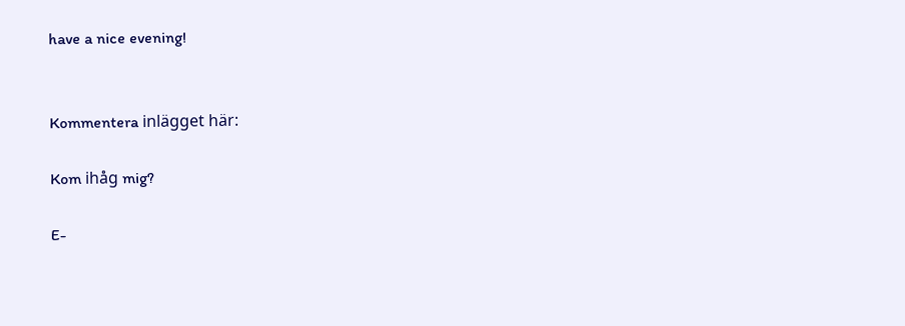have a nice evening!


Kommentera inlägget här:

Kom ihåg mig?

E-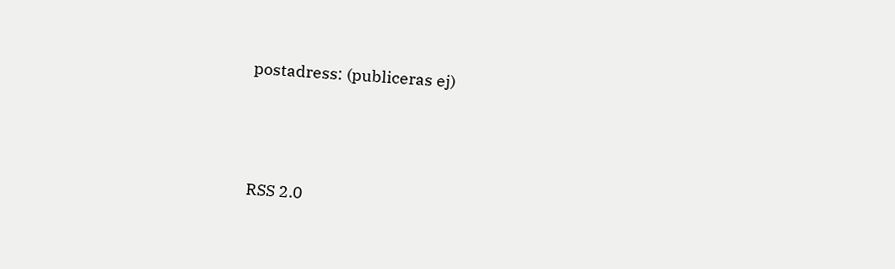postadress: (publiceras ej)



RSS 2.0